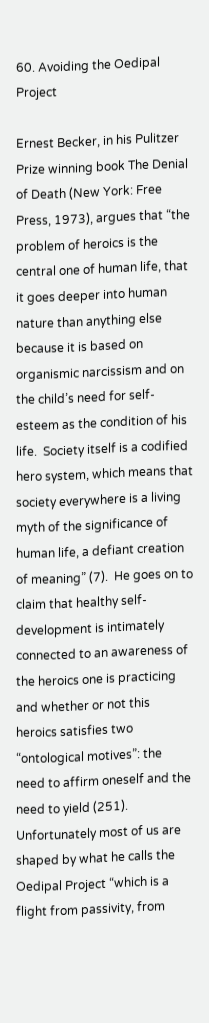60. Avoiding the Oedipal Project

Ernest Becker, in his Pulitzer Prize winning book The Denial of Death (New York: Free Press, 1973), argues that “the problem of heroics is the central one of human life, that it goes deeper into human nature than anything else because it is based on organismic narcissism and on the child’s need for self-esteem as the condition of his life.  Society itself is a codified hero system, which means that society everywhere is a living myth of the significance of human life, a defiant creation of meaning” (7).  He goes on to claim that healthy self-development is intimately connected to an awareness of the heroics one is practicing and whether or not this heroics satisfies two “ontological motives”: the need to affirm oneself and the need to yield (251). Unfortunately most of us are shaped by what he calls the Oedipal Project “which is a flight from passivity, from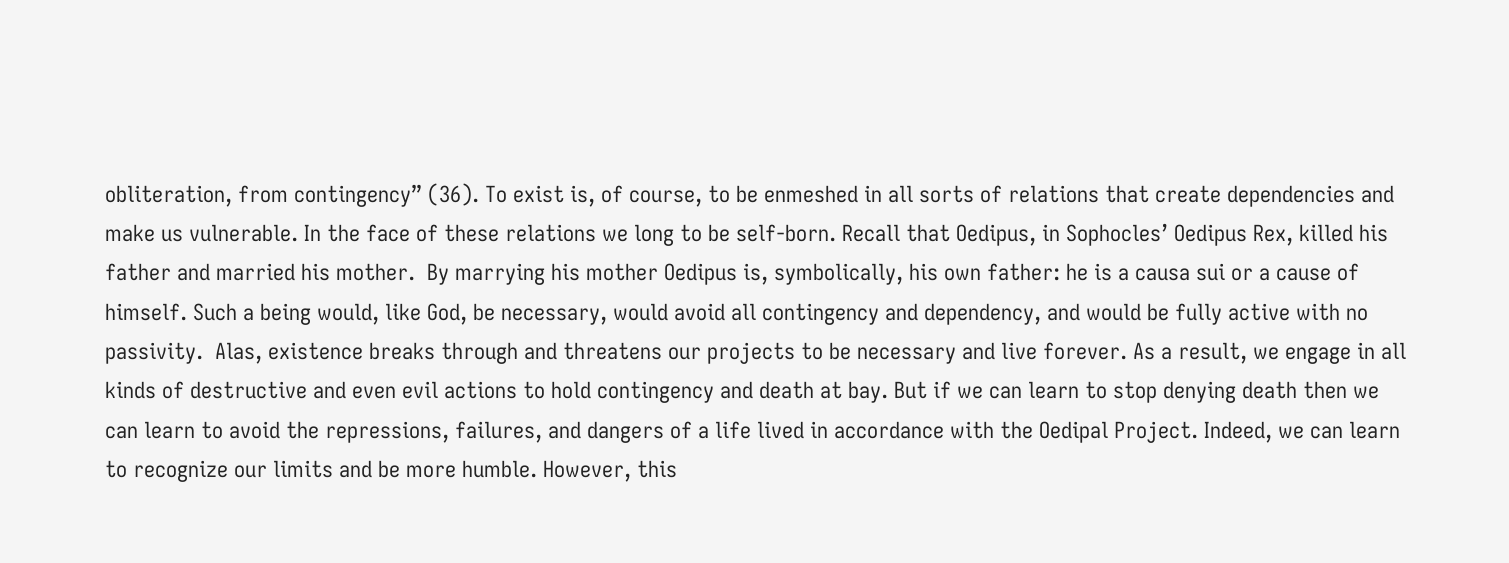obliteration, from contingency” (36). To exist is, of course, to be enmeshed in all sorts of relations that create dependencies and make us vulnerable. In the face of these relations we long to be self-born. Recall that Oedipus, in Sophocles’ Oedipus Rex, killed his father and married his mother.  By marrying his mother Oedipus is, symbolically, his own father: he is a causa sui or a cause of himself. Such a being would, like God, be necessary, would avoid all contingency and dependency, and would be fully active with no passivity.  Alas, existence breaks through and threatens our projects to be necessary and live forever. As a result, we engage in all kinds of destructive and even evil actions to hold contingency and death at bay. But if we can learn to stop denying death then we can learn to avoid the repressions, failures, and dangers of a life lived in accordance with the Oedipal Project. Indeed, we can learn to recognize our limits and be more humble. However, this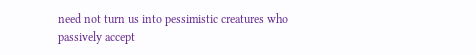need not turn us into pessimistic creatures who passively accept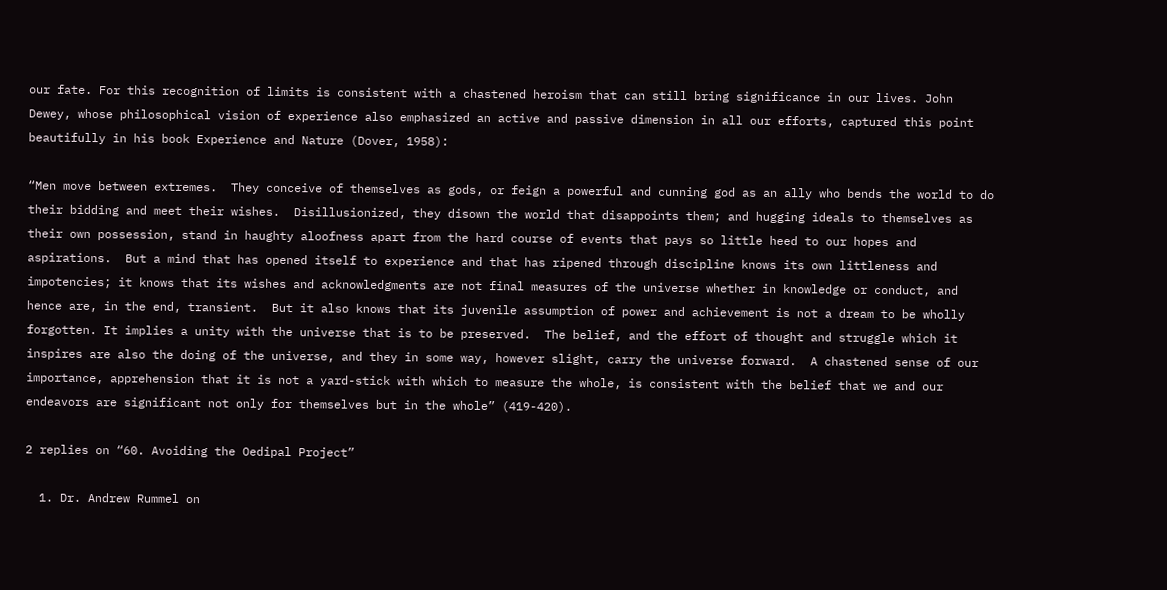our fate. For this recognition of limits is consistent with a chastened heroism that can still bring significance in our lives. John Dewey, whose philosophical vision of experience also emphasized an active and passive dimension in all our efforts, captured this point beautifully in his book Experience and Nature (Dover, 1958):

“Men move between extremes.  They conceive of themselves as gods, or feign a powerful and cunning god as an ally who bends the world to do their bidding and meet their wishes.  Disillusionized, they disown the world that disappoints them; and hugging ideals to themselves as their own possession, stand in haughty aloofness apart from the hard course of events that pays so little heed to our hopes and aspirations.  But a mind that has opened itself to experience and that has ripened through discipline knows its own littleness and impotencies; it knows that its wishes and acknowledgments are not final measures of the universe whether in knowledge or conduct, and hence are, in the end, transient.  But it also knows that its juvenile assumption of power and achievement is not a dream to be wholly forgotten. It implies a unity with the universe that is to be preserved.  The belief, and the effort of thought and struggle which it inspires are also the doing of the universe, and they in some way, however slight, carry the universe forward.  A chastened sense of our importance, apprehension that it is not a yard-stick with which to measure the whole, is consistent with the belief that we and our endeavors are significant not only for themselves but in the whole” (419-420).

2 replies on “60. Avoiding the Oedipal Project”

  1. Dr. Andrew Rummel on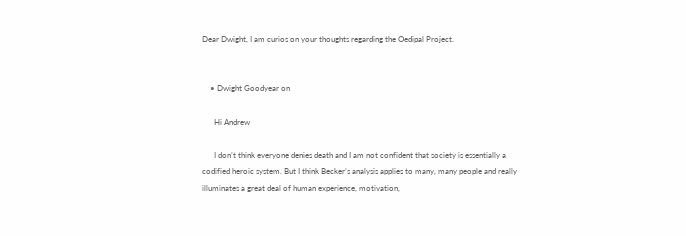Dear Dwight, I am curios on your thoughts regarding the Oedipal Project.


    • Dwight Goodyear on

      Hi Andrew

      I don’t think everyone denies death and I am not confident that society is essentially a codified heroic system. But I think Becker’s analysis applies to many, many people and really illuminates a great deal of human experience, motivation,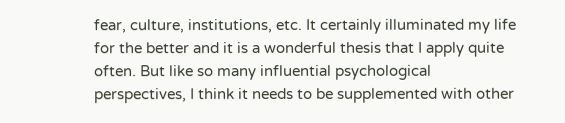fear, culture, institutions, etc. It certainly illuminated my life for the better and it is a wonderful thesis that I apply quite often. But like so many influential psychological perspectives, I think it needs to be supplemented with other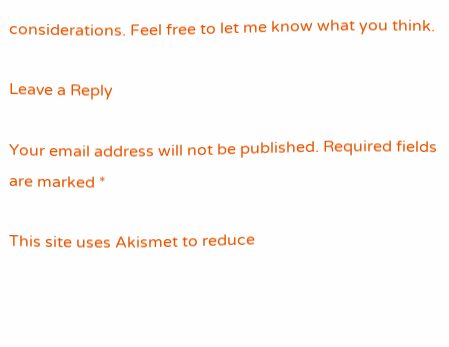considerations. Feel free to let me know what you think.

Leave a Reply

Your email address will not be published. Required fields are marked *

This site uses Akismet to reduce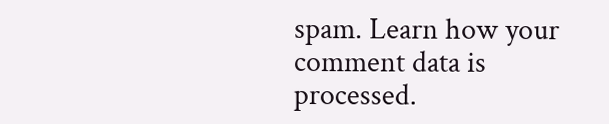spam. Learn how your comment data is processed.